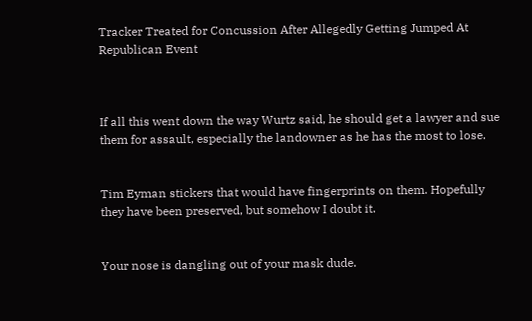Tracker Treated for Concussion After Allegedly Getting Jumped At Republican Event



If all this went down the way Wurtz said, he should get a lawyer and sue them for assault, especially the landowner as he has the most to lose.


Tim Eyman stickers that would have fingerprints on them. Hopefully they have been preserved, but somehow I doubt it.


Your nose is dangling out of your mask dude.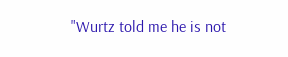"Wurtz told me he is not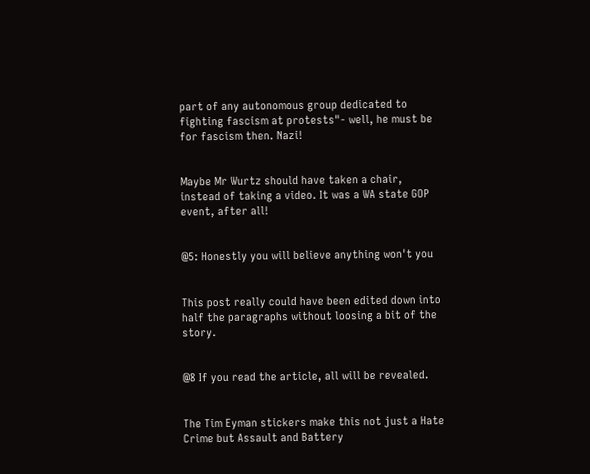part of any autonomous group dedicated to fighting fascism at protests"- well, he must be for fascism then. Nazi!


Maybe Mr Wurtz should have taken a chair, instead of taking a video. It was a WA state GOP event, after all!


@5: Honestly you will believe anything won't you


This post really could have been edited down into half the paragraphs without loosing a bit of the story.


@8 If you read the article, all will be revealed.


The Tim Eyman stickers make this not just a Hate Crime but Assault and Battery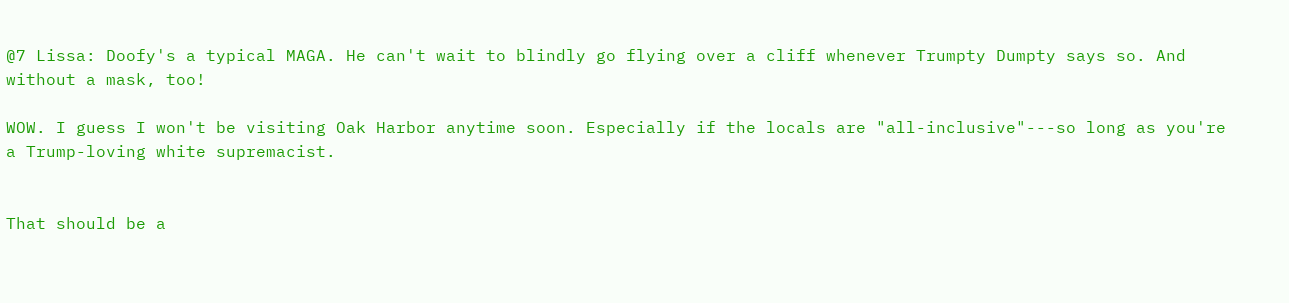@7 Lissa: Doofy's a typical MAGA. He can't wait to blindly go flying over a cliff whenever Trumpty Dumpty says so. And without a mask, too!

WOW. I guess I won't be visiting Oak Harbor anytime soon. Especially if the locals are "all-inclusive"---so long as you're a Trump-loving white supremacist.


That should be a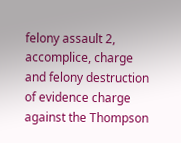felony assault 2, accomplice, charge and felony destruction of evidence charge against the Thompson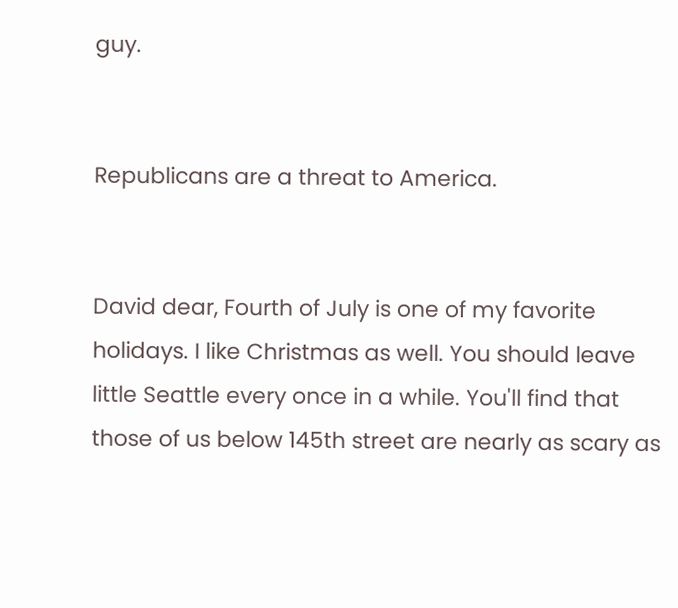guy.


Republicans are a threat to America.


David dear, Fourth of July is one of my favorite holidays. I like Christmas as well. You should leave little Seattle every once in a while. You'll find that those of us below 145th street are nearly as scary as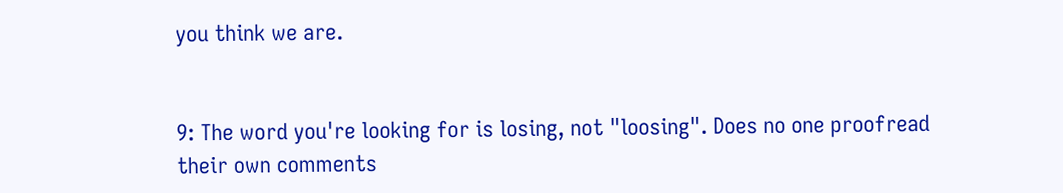you think we are.


9: The word you're looking for is losing, not "loosing". Does no one proofread their own comments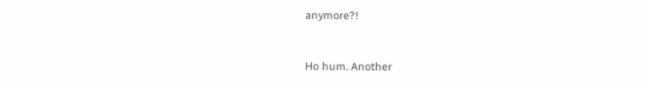anymore?!


Ho hum. Another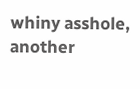whiny asshole, another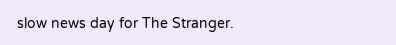slow news day for The Stranger.